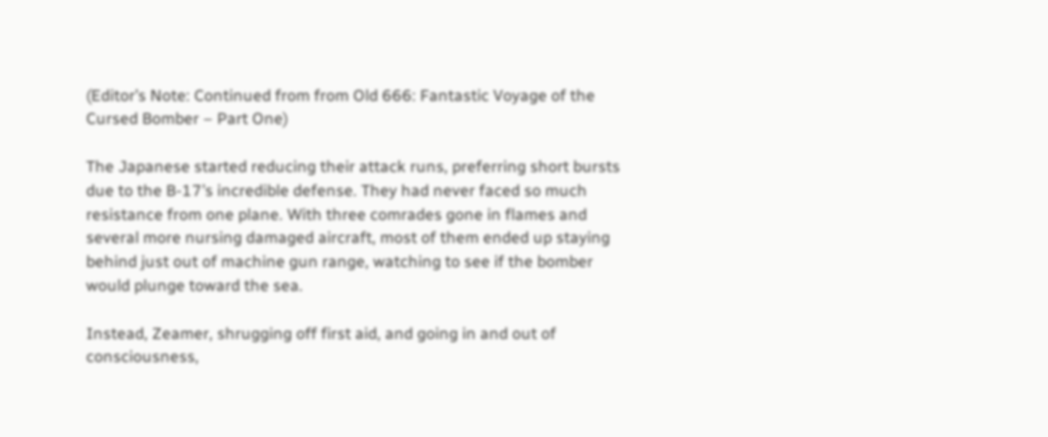(Editor’s Note: Continued from from Old 666: Fantastic Voyage of the Cursed Bomber – Part One)

The Japanese started reducing their attack runs, preferring short bursts due to the B-17’s incredible defense. They had never faced so much resistance from one plane. With three comrades gone in flames and several more nursing damaged aircraft, most of them ended up staying behind just out of machine gun range, watching to see if the bomber would plunge toward the sea.

Instead, Zeamer, shrugging off first aid, and going in and out of consciousness,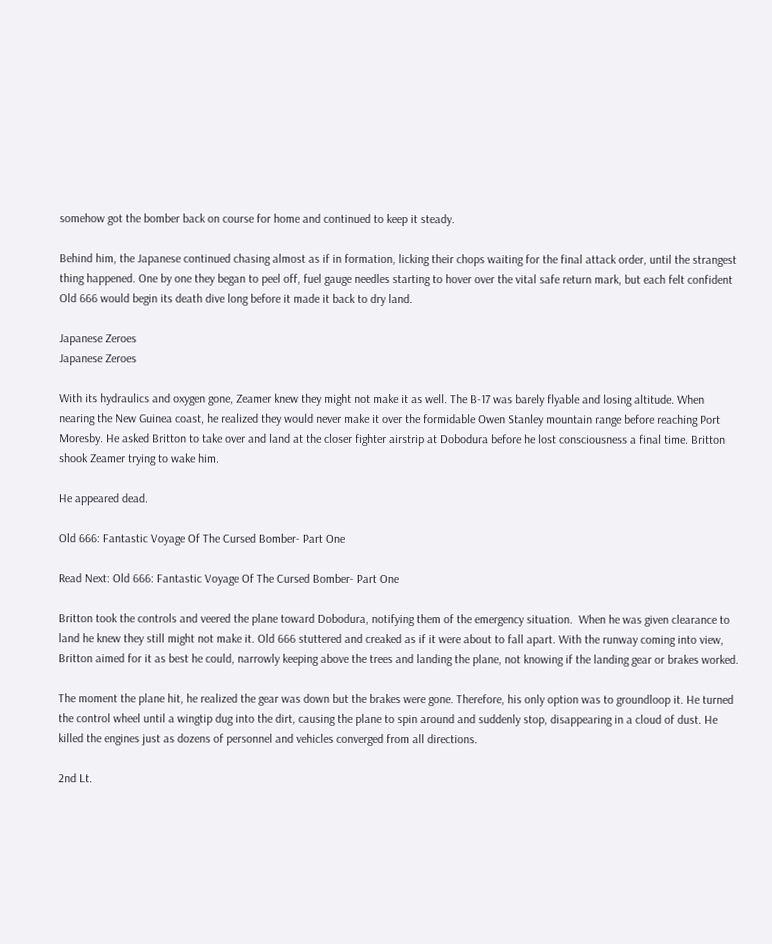somehow got the bomber back on course for home and continued to keep it steady.

Behind him, the Japanese continued chasing almost as if in formation, licking their chops waiting for the final attack order, until the strangest thing happened. One by one they began to peel off, fuel gauge needles starting to hover over the vital safe return mark, but each felt confident Old 666 would begin its death dive long before it made it back to dry land.

Japanese Zeroes
Japanese Zeroes

With its hydraulics and oxygen gone, Zeamer knew they might not make it as well. The B-17 was barely flyable and losing altitude. When nearing the New Guinea coast, he realized they would never make it over the formidable Owen Stanley mountain range before reaching Port Moresby. He asked Britton to take over and land at the closer fighter airstrip at Dobodura before he lost consciousness a final time. Britton shook Zeamer trying to wake him.

He appeared dead.

Old 666: Fantastic Voyage Of The Cursed Bomber- Part One

Read Next: Old 666: Fantastic Voyage Of The Cursed Bomber- Part One

Britton took the controls and veered the plane toward Dobodura, notifying them of the emergency situation.  When he was given clearance to land he knew they still might not make it. Old 666 stuttered and creaked as if it were about to fall apart. With the runway coming into view, Britton aimed for it as best he could, narrowly keeping above the trees and landing the plane, not knowing if the landing gear or brakes worked.

The moment the plane hit, he realized the gear was down but the brakes were gone. Therefore, his only option was to groundloop it. He turned the control wheel until a wingtip dug into the dirt, causing the plane to spin around and suddenly stop, disappearing in a cloud of dust. He killed the engines just as dozens of personnel and vehicles converged from all directions.

2nd Lt.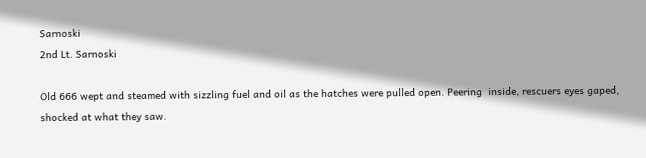Sarnoski
2nd Lt. Sarnoski

Old 666 wept and steamed with sizzling fuel and oil as the hatches were pulled open. Peering  inside, rescuers eyes gaped, shocked at what they saw.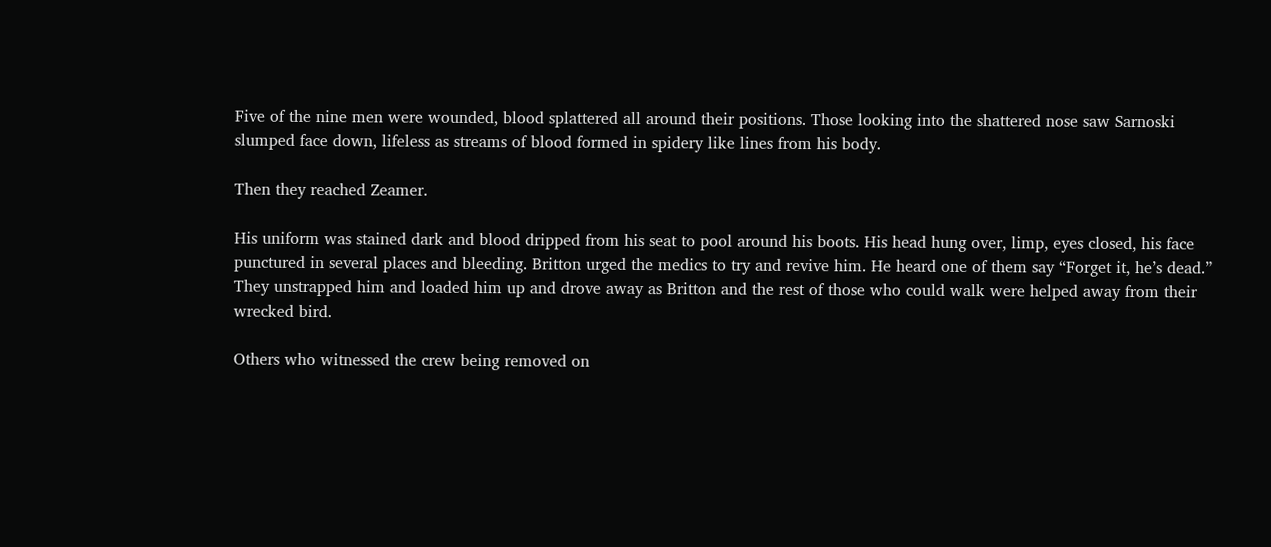Five of the nine men were wounded, blood splattered all around their positions. Those looking into the shattered nose saw Sarnoski slumped face down, lifeless as streams of blood formed in spidery like lines from his body.

Then they reached Zeamer.

His uniform was stained dark and blood dripped from his seat to pool around his boots. His head hung over, limp, eyes closed, his face punctured in several places and bleeding. Britton urged the medics to try and revive him. He heard one of them say “Forget it, he’s dead.” They unstrapped him and loaded him up and drove away as Britton and the rest of those who could walk were helped away from their wrecked bird.

Others who witnessed the crew being removed on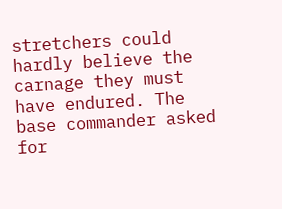stretchers could hardly believe the carnage they must have endured. The base commander asked for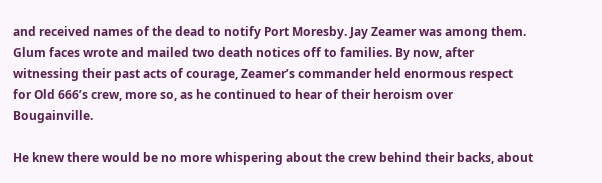and received names of the dead to notify Port Moresby. Jay Zeamer was among them. Glum faces wrote and mailed two death notices off to families. By now, after witnessing their past acts of courage, Zeamer’s commander held enormous respect for Old 666’s crew, more so, as he continued to hear of their heroism over Bougainville.

He knew there would be no more whispering about the crew behind their backs, about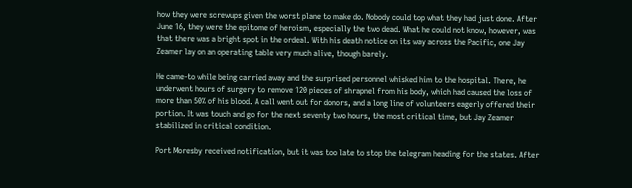how they were screwups given the worst plane to make do. Nobody could top what they had just done. After June 16, they were the epitome of heroism, especially the two dead. What he could not know, however, was that there was a bright spot in the ordeal. With his death notice on its way across the Pacific, one Jay Zeamer lay on an operating table very much alive, though barely.

He came-to while being carried away and the surprised personnel whisked him to the hospital. There, he underwent hours of surgery to remove 120 pieces of shrapnel from his body, which had caused the loss of more than 50% of his blood. A call went out for donors, and a long line of volunteers eagerly offered their portion. It was touch and go for the next seventy two hours, the most critical time, but Jay Zeamer stabilized in critical condition.

Port Moresby received notification, but it was too late to stop the telegram heading for the states. After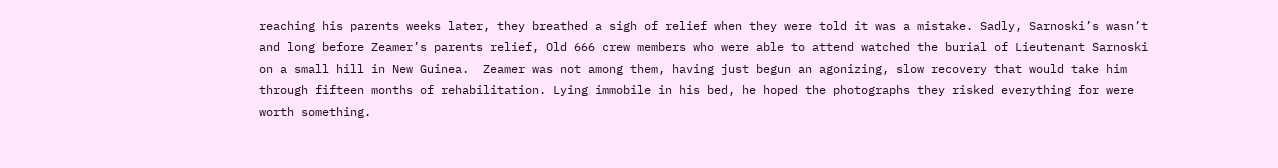reaching his parents weeks later, they breathed a sigh of relief when they were told it was a mistake. Sadly, Sarnoski’s wasn’t and long before Zeamer’s parents relief, Old 666 crew members who were able to attend watched the burial of Lieutenant Sarnoski on a small hill in New Guinea.  Zeamer was not among them, having just begun an agonizing, slow recovery that would take him through fifteen months of rehabilitation. Lying immobile in his bed, he hoped the photographs they risked everything for were worth something.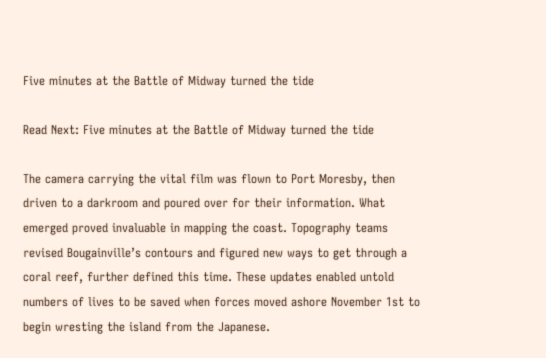Five minutes at the Battle of Midway turned the tide

Read Next: Five minutes at the Battle of Midway turned the tide

The camera carrying the vital film was flown to Port Moresby, then driven to a darkroom and poured over for their information. What emerged proved invaluable in mapping the coast. Topography teams revised Bougainville’s contours and figured new ways to get through a coral reef, further defined this time. These updates enabled untold numbers of lives to be saved when forces moved ashore November 1st to begin wresting the island from the Japanese.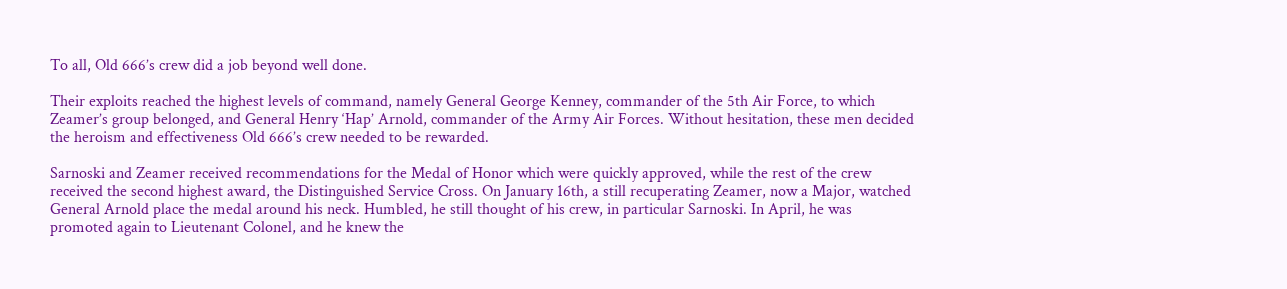To all, Old 666’s crew did a job beyond well done.

Their exploits reached the highest levels of command, namely General George Kenney, commander of the 5th Air Force, to which Zeamer’s group belonged, and General Henry ‘Hap’ Arnold, commander of the Army Air Forces. Without hesitation, these men decided the heroism and effectiveness Old 666’s crew needed to be rewarded.

Sarnoski and Zeamer received recommendations for the Medal of Honor which were quickly approved, while the rest of the crew received the second highest award, the Distinguished Service Cross. On January 16th, a still recuperating Zeamer, now a Major, watched General Arnold place the medal around his neck. Humbled, he still thought of his crew, in particular Sarnoski. In April, he was promoted again to Lieutenant Colonel, and he knew the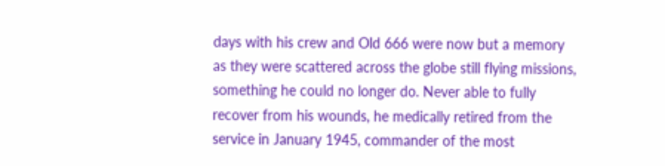days with his crew and Old 666 were now but a memory as they were scattered across the globe still flying missions, something he could no longer do. Never able to fully recover from his wounds, he medically retired from the service in January 1945, commander of the most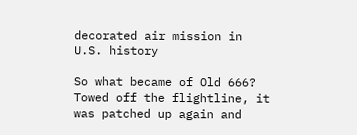decorated air mission in U.S. history

So what became of Old 666? Towed off the flightline, it was patched up again and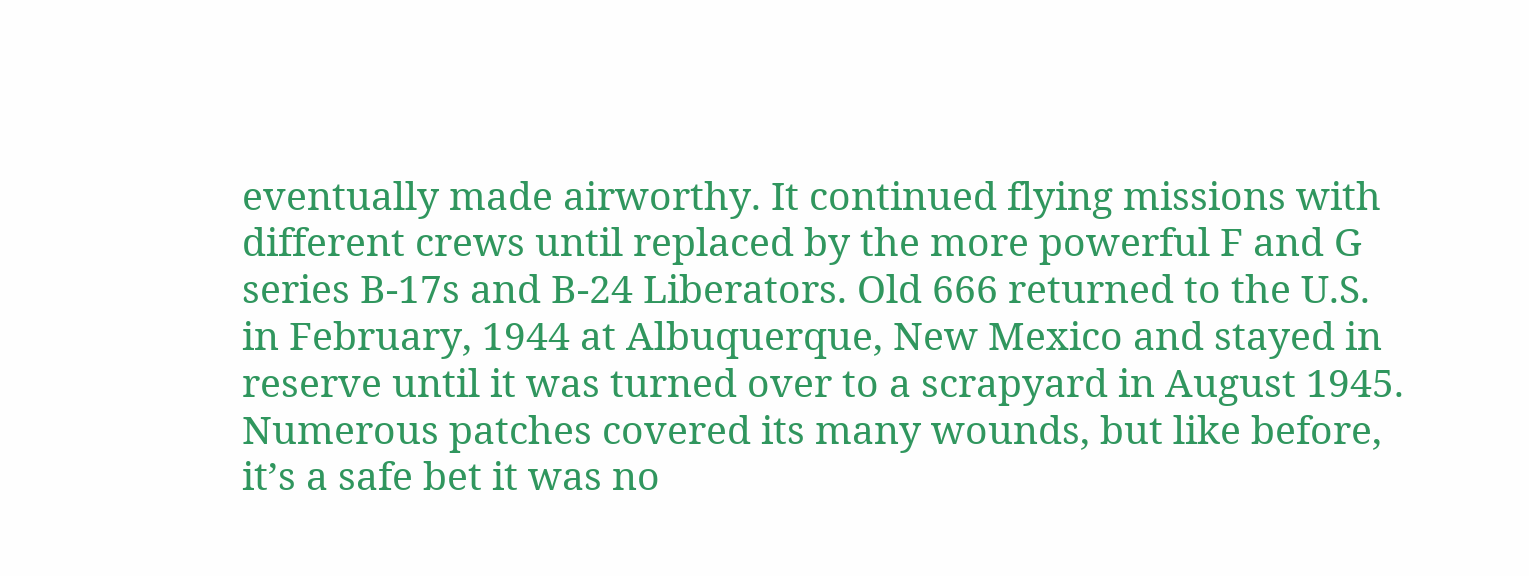eventually made airworthy. It continued flying missions with different crews until replaced by the more powerful F and G series B-17s and B-24 Liberators. Old 666 returned to the U.S. in February, 1944 at Albuquerque, New Mexico and stayed in reserve until it was turned over to a scrapyard in August 1945. Numerous patches covered its many wounds, but like before, it’s a safe bet it was no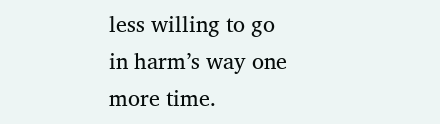less willing to go in harm’s way one more time.